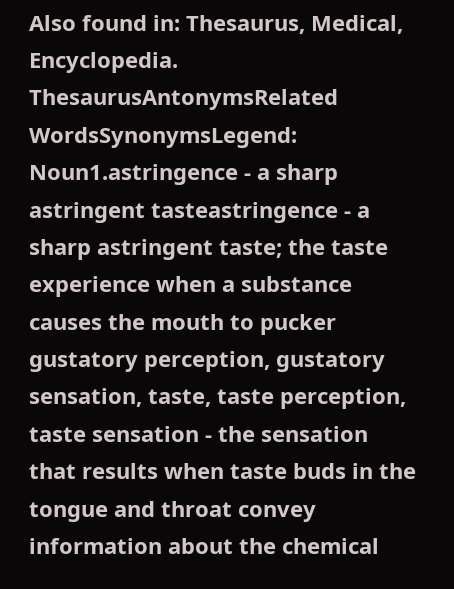Also found in: Thesaurus, Medical, Encyclopedia.
ThesaurusAntonymsRelated WordsSynonymsLegend:
Noun1.astringence - a sharp astringent tasteastringence - a sharp astringent taste; the taste experience when a substance causes the mouth to pucker
gustatory perception, gustatory sensation, taste, taste perception, taste sensation - the sensation that results when taste buds in the tongue and throat convey information about the chemical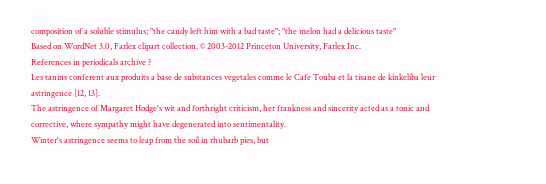composition of a soluble stimulus; "the candy left him with a bad taste"; "the melon had a delicious taste"
Based on WordNet 3.0, Farlex clipart collection. © 2003-2012 Princeton University, Farlex Inc.
References in periodicals archive ?
Les tanins conferent aux produits a base de substances vegetales comme le Cafe Touba et la tisane de kinkeliba leur astringence [12, 13].
The astringence of Margaret Hodge's wit and forthright criticism, her frankness and sincerity acted as a tonic and corrective, where sympathy might have degenerated into sentimentality.
Winter's astringence seems to leap from the soil in rhubarb pies, but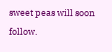sweet peas will soon follow.